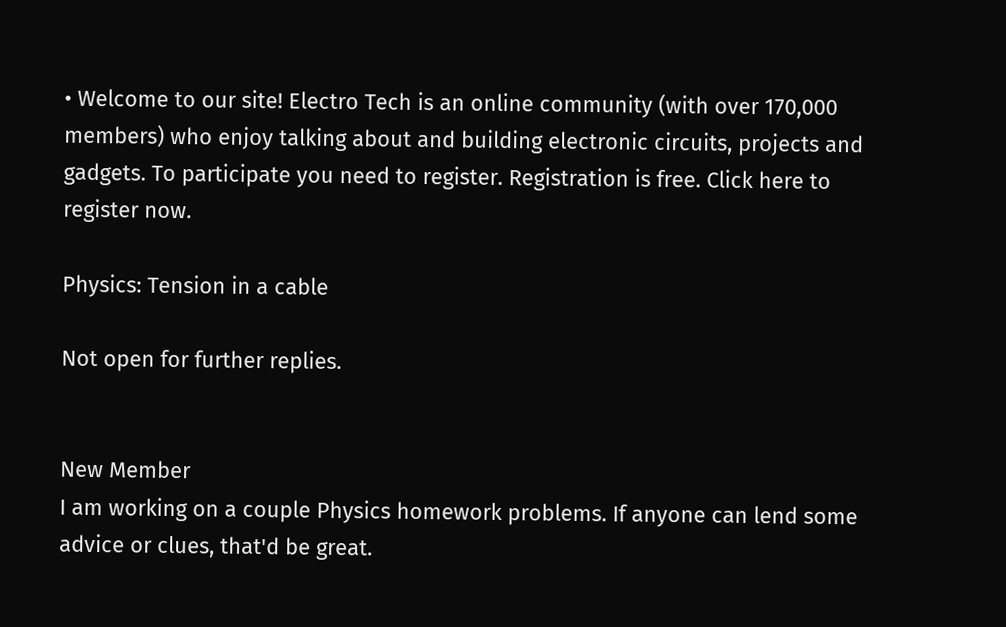• Welcome to our site! Electro Tech is an online community (with over 170,000 members) who enjoy talking about and building electronic circuits, projects and gadgets. To participate you need to register. Registration is free. Click here to register now.

Physics: Tension in a cable

Not open for further replies.


New Member
I am working on a couple Physics homework problems. If anyone can lend some advice or clues, that'd be great.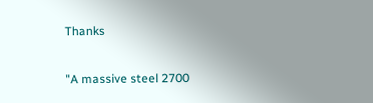Thanks

"A massive steel 2700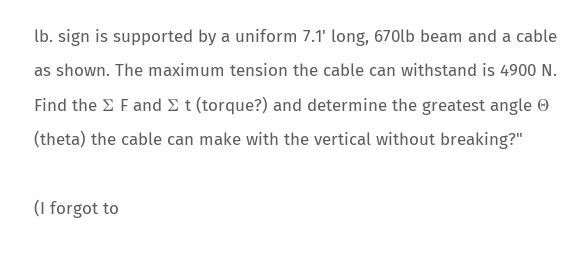lb. sign is supported by a uniform 7.1' long, 670lb beam and a cable as shown. The maximum tension the cable can withstand is 4900 N. Find the Σ F and Σ t (torque?) and determine the greatest angle Θ (theta) the cable can make with the vertical without breaking?"

(I forgot to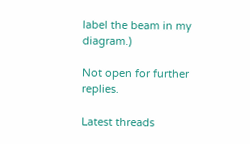label the beam in my diagram.)

Not open for further replies.

Latest threads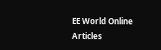EE World Online Articles